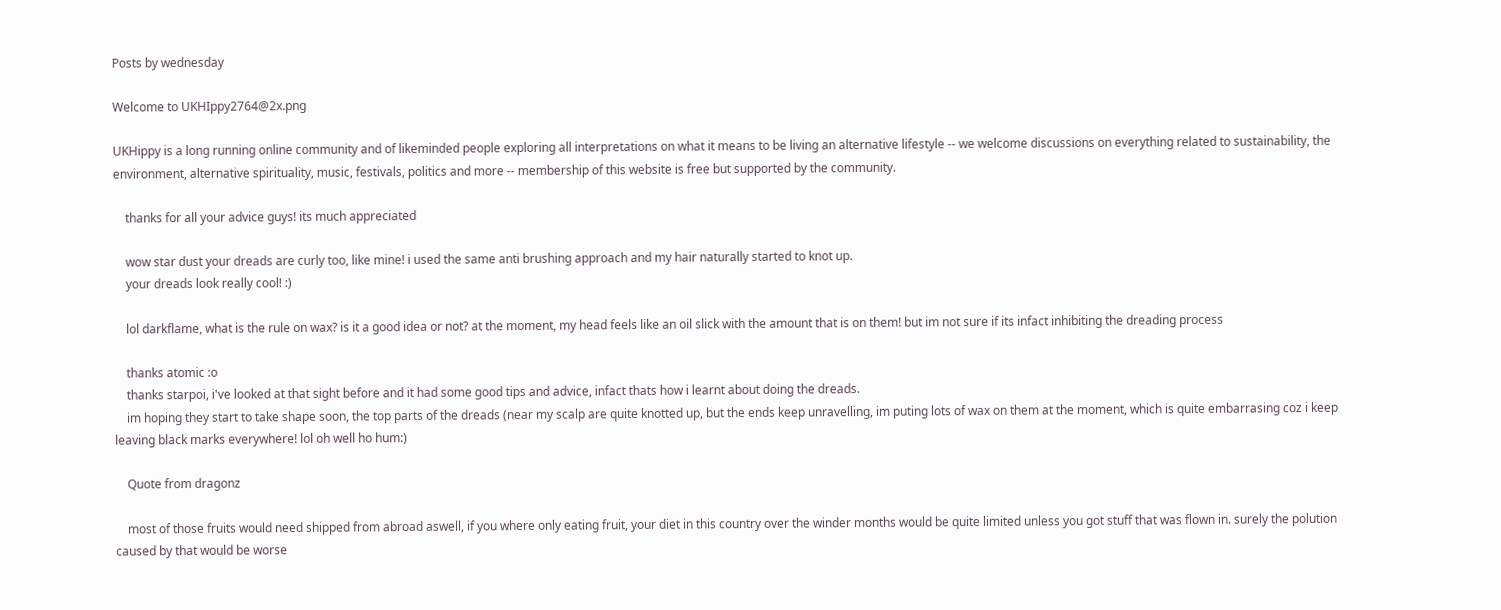Posts by wednesday

Welcome to UKHIppy2764@2x.png

UKHippy is a long running online community and of likeminded people exploring all interpretations on what it means to be living an alternative lifestyle -- we welcome discussions on everything related to sustainability, the environment, alternative spirituality, music, festivals, politics and more -- membership of this website is free but supported by the community.

    thanks for all your advice guys! its much appreciated

    wow star dust your dreads are curly too, like mine! i used the same anti brushing approach and my hair naturally started to knot up.
    your dreads look really cool! :)

    lol darkflame, what is the rule on wax? is it a good idea or not? at the moment, my head feels like an oil slick with the amount that is on them! but im not sure if its infact inhibiting the dreading process

    thanks atomic :o
    thanks starpoi, i've looked at that sight before and it had some good tips and advice, infact thats how i learnt about doing the dreads.
    im hoping they start to take shape soon, the top parts of the dreads (near my scalp are quite knotted up, but the ends keep unravelling, im puting lots of wax on them at the moment, which is quite embarrasing coz i keep leaving black marks everywhere! lol oh well ho hum:)

    Quote from dragonz

    most of those fruits would need shipped from abroad aswell, if you where only eating fruit, your diet in this country over the winder months would be quite limited unless you got stuff that was flown in. surely the polution caused by that would be worse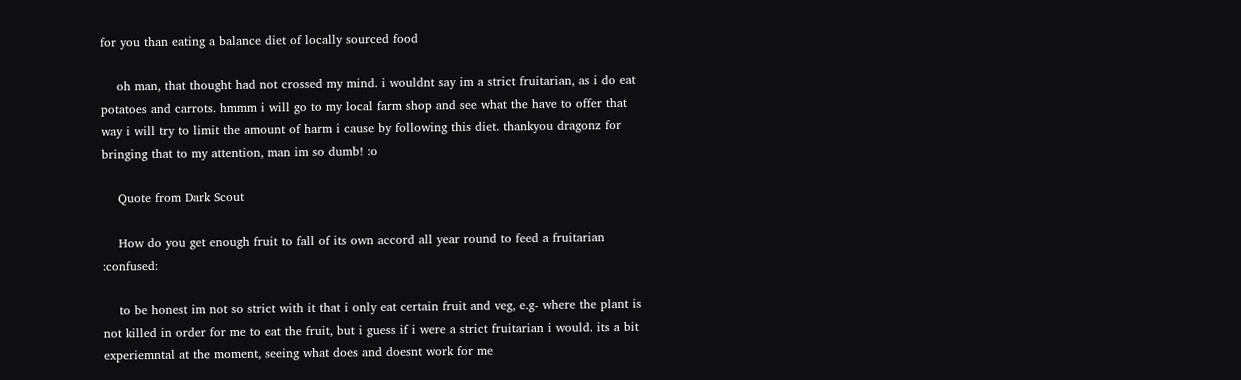for you than eating a balance diet of locally sourced food

    oh man, that thought had not crossed my mind. i wouldnt say im a strict fruitarian, as i do eat potatoes and carrots. hmmm i will go to my local farm shop and see what the have to offer that way i will try to limit the amount of harm i cause by following this diet. thankyou dragonz for bringing that to my attention, man im so dumb! :o

    Quote from Dark Scout

    How do you get enough fruit to fall of its own accord all year round to feed a fruitarian :confused:

    to be honest im not so strict with it that i only eat certain fruit and veg, e.g- where the plant is not killed in order for me to eat the fruit, but i guess if i were a strict fruitarian i would. its a bit experiemntal at the moment, seeing what does and doesnt work for me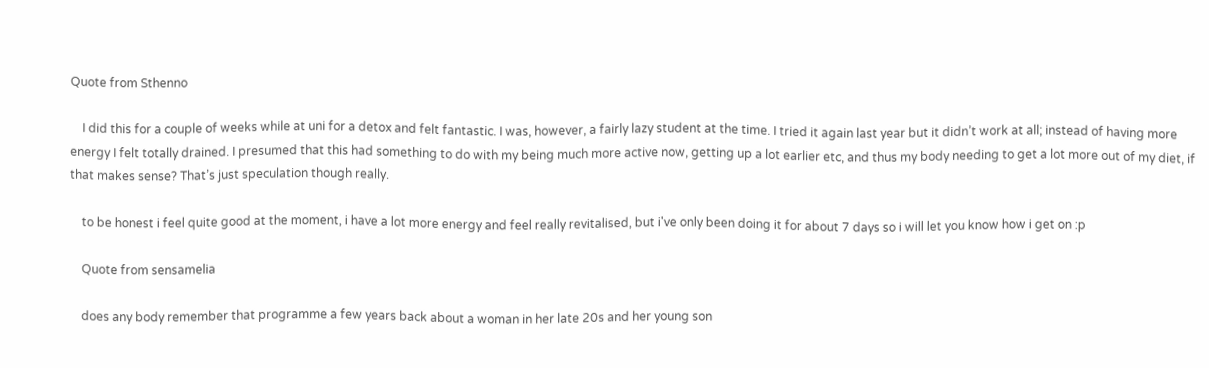Quote from Sthenno

    I did this for a couple of weeks while at uni for a detox and felt fantastic. I was, however, a fairly lazy student at the time. I tried it again last year but it didn’t work at all; instead of having more energy I felt totally drained. I presumed that this had something to do with my being much more active now, getting up a lot earlier etc, and thus my body needing to get a lot more out of my diet, if that makes sense? That’s just speculation though really.

    to be honest i feel quite good at the moment, i have a lot more energy and feel really revitalised, but i've only been doing it for about 7 days so i will let you know how i get on :p

    Quote from sensamelia

    does any body remember that programme a few years back about a woman in her late 20s and her young son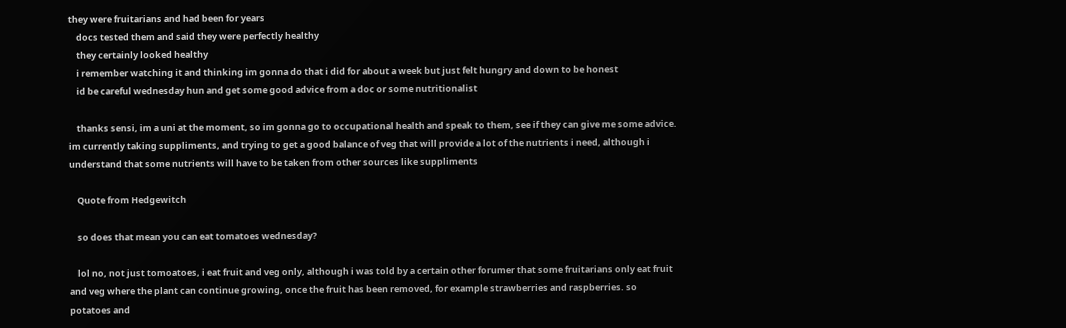they were fruitarians and had been for years
    docs tested them and said they were perfectly healthy
    they certainly looked healthy
    i remember watching it and thinking im gonna do that i did for about a week but just felt hungry and down to be honest
    id be careful wednesday hun and get some good advice from a doc or some nutritionalist

    thanks sensi, im a uni at the moment, so im gonna go to occupational health and speak to them, see if they can give me some advice. im currently taking suppliments, and trying to get a good balance of veg that will provide a lot of the nutrients i need, although i understand that some nutrients will have to be taken from other sources like suppliments

    Quote from Hedgewitch

    so does that mean you can eat tomatoes wednesday?

    lol no, not just tomoatoes, i eat fruit and veg only, although i was told by a certain other forumer that some fruitarians only eat fruit and veg where the plant can continue growing, once the fruit has been removed, for example strawberries and raspberries. so potatoes and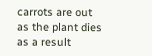carrots are out as the plant dies as a result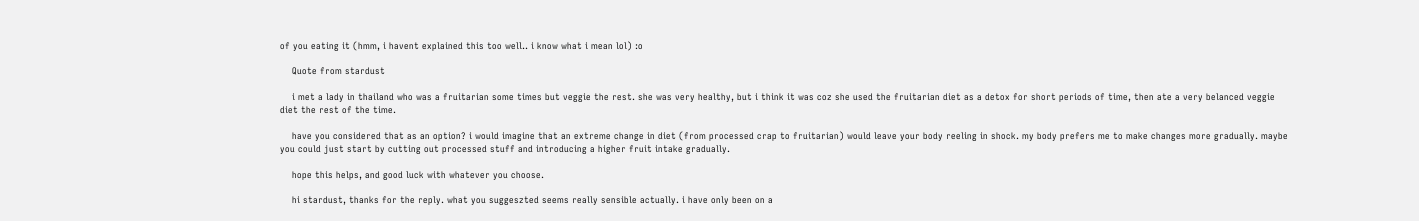of you eating it (hmm, i havent explained this too well.. i know what i mean lol) :o

    Quote from stardust

    i met a lady in thailand who was a fruitarian some times but veggie the rest. she was very healthy, but i think it was coz she used the fruitarian diet as a detox for short periods of time, then ate a very belanced veggie diet the rest of the time.

    have you considered that as an option? i would imagine that an extreme change in diet (from processed crap to fruitarian) would leave your body reeling in shock. my body prefers me to make changes more gradually. maybe you could just start by cutting out processed stuff and introducing a higher fruit intake gradually.

    hope this helps, and good luck with whatever you choose.

    hi stardust, thanks for the reply. what you suggeszted seems really sensible actually. i have only been on a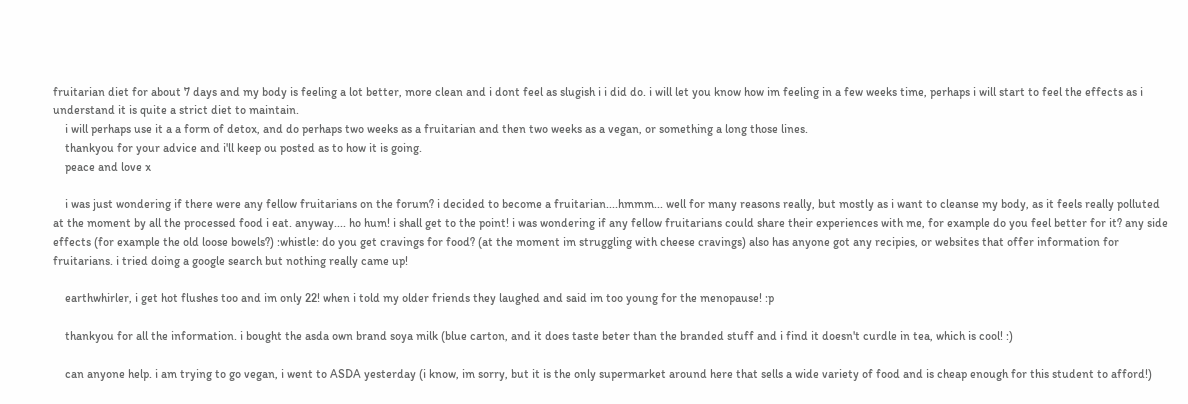fruitarian diet for about 7 days and my body is feeling a lot better, more clean and i dont feel as slugish i i did do. i will let you know how im feeling in a few weeks time, perhaps i will start to feel the effects as i understand it is quite a strict diet to maintain.
    i will perhaps use it a a form of detox, and do perhaps two weeks as a fruitarian and then two weeks as a vegan, or something a long those lines.
    thankyou for your advice and i'll keep ou posted as to how it is going.
    peace and love x

    i was just wondering if there were any fellow fruitarians on the forum? i decided to become a fruitarian....hmmm... well for many reasons really, but mostly as i want to cleanse my body, as it feels really polluted at the moment by all the processed food i eat. anyway.... ho hum! i shall get to the point! i was wondering if any fellow fruitarians could share their experiences with me, for example do you feel better for it? any side effects (for example the old loose bowels?) :whistle: do you get cravings for food? (at the moment im struggling with cheese cravings) also has anyone got any recipies, or websites that offer information for fruitarians. i tried doing a google search but nothing really came up!

    earthwhirler, i get hot flushes too and im only 22! when i told my older friends they laughed and said im too young for the menopause! :p

    thankyou for all the information. i bought the asda own brand soya milk (blue carton, and it does taste beter than the branded stuff and i find it doesn't curdle in tea, which is cool! :)

    can anyone help. i am trying to go vegan, i went to ASDA yesterday (i know, im sorry, but it is the only supermarket around here that sells a wide variety of food and is cheap enough for this student to afford!)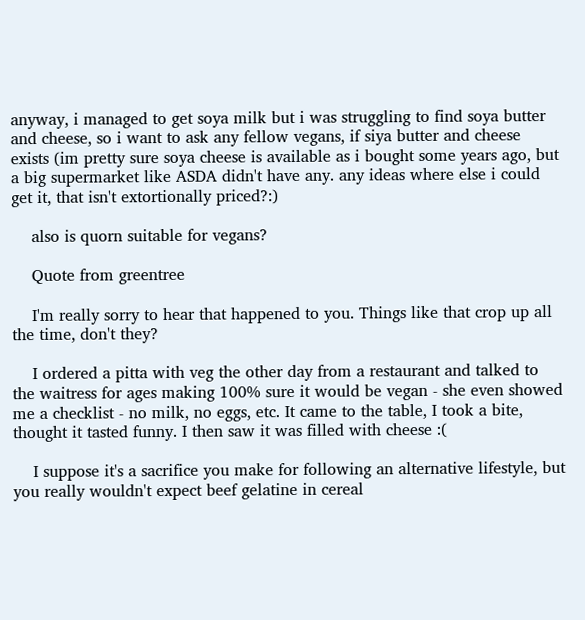anyway, i managed to get soya milk but i was struggling to find soya butter and cheese, so i want to ask any fellow vegans, if siya butter and cheese exists (im pretty sure soya cheese is available as i bought some years ago, but a big supermarket like ASDA didn't have any. any ideas where else i could get it, that isn't extortionally priced?:)

    also is quorn suitable for vegans?

    Quote from greentree

    I'm really sorry to hear that happened to you. Things like that crop up all the time, don't they?

    I ordered a pitta with veg the other day from a restaurant and talked to the waitress for ages making 100% sure it would be vegan - she even showed me a checklist - no milk, no eggs, etc. It came to the table, I took a bite, thought it tasted funny. I then saw it was filled with cheese :(

    I suppose it's a sacrifice you make for following an alternative lifestyle, but you really wouldn't expect beef gelatine in cereal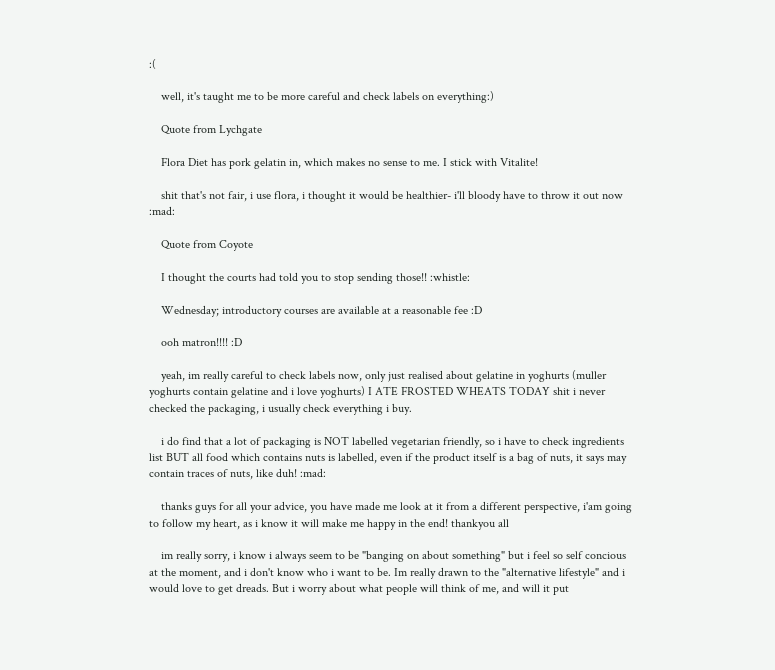:(

    well, it's taught me to be more careful and check labels on everything:)

    Quote from Lychgate

    Flora Diet has pork gelatin in, which makes no sense to me. I stick with Vitalite!

    shit that's not fair, i use flora, i thought it would be healthier- i'll bloody have to throw it out now :mad:

    Quote from Coyote

    I thought the courts had told you to stop sending those!! :whistle:

    Wednesday; introductory courses are available at a reasonable fee :D

    ooh matron!!!! :D

    yeah, im really careful to check labels now, only just realised about gelatine in yoghurts (muller yoghurts contain gelatine and i love yoghurts) I ATE FROSTED WHEATS TODAY shit i never checked the packaging, i usually check everything i buy.

    i do find that a lot of packaging is NOT labelled vegetarian friendly, so i have to check ingredients list BUT all food which contains nuts is labelled, even if the product itself is a bag of nuts, it says may contain traces of nuts, like duh! :mad:

    thanks guys for all your advice, you have made me look at it from a different perspective, i'am going to follow my heart, as i know it will make me happy in the end! thankyou all

    im really sorry, i know i always seem to be "banging on about something" but i feel so self concious at the moment, and i don't know who i want to be. Im really drawn to the "alternative lifestyle" and i would love to get dreads. But i worry about what people will think of me, and will it put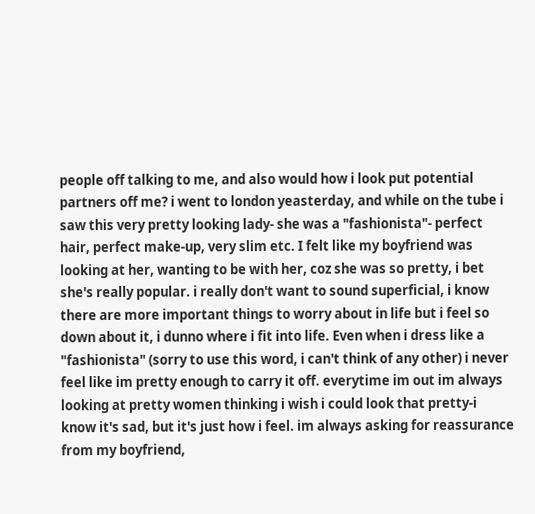people off talking to me, and also would how i look put potential partners off me? i went to london yeasterday, and while on the tube i saw this very pretty looking lady- she was a "fashionista"- perfect hair, perfect make-up, very slim etc. I felt like my boyfriend was looking at her, wanting to be with her, coz she was so pretty, i bet she's really popular. i really don't want to sound superficial, i know there are more important things to worry about in life but i feel so down about it, i dunno where i fit into life. Even when i dress like a "fashionista" (sorry to use this word, i can't think of any other) i never feel like im pretty enough to carry it off. everytime im out im always looking at pretty women thinking i wish i could look that pretty-i know it's sad, but it's just how i feel. im always asking for reassurance from my boyfriend,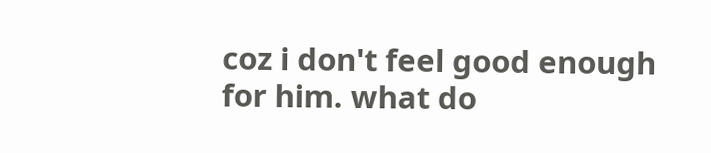coz i don't feel good enough for him. what do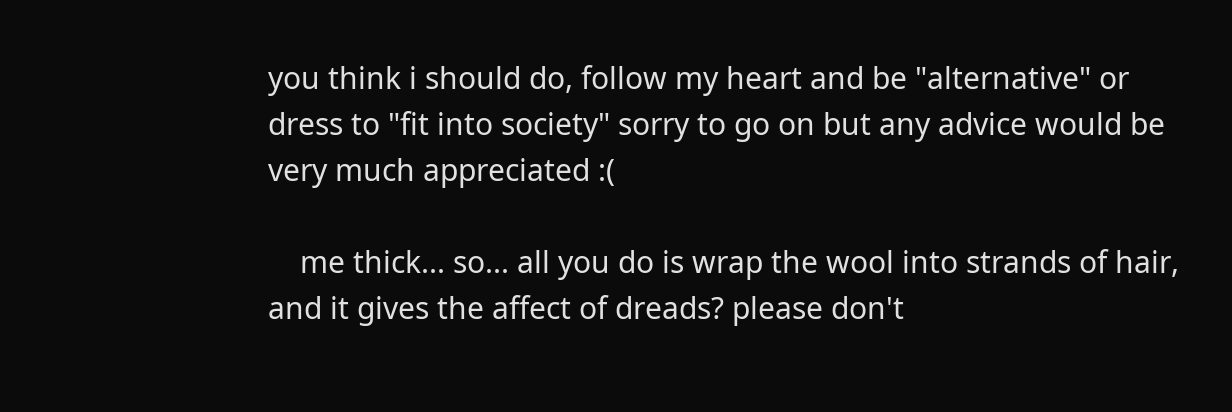you think i should do, follow my heart and be "alternative" or dress to "fit into society" sorry to go on but any advice would be very much appreciated :(

    me thick... so... all you do is wrap the wool into strands of hair, and it gives the affect of dreads? please don't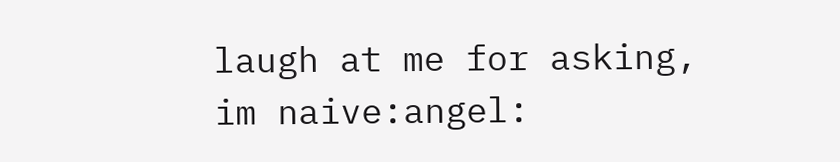laugh at me for asking, im naive:angel: